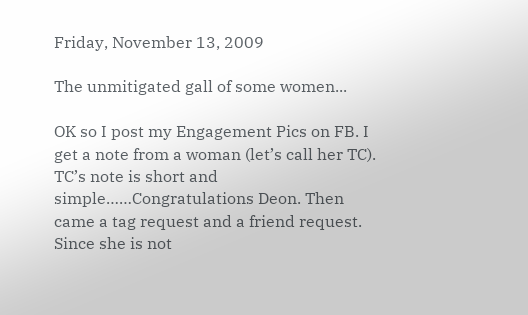Friday, November 13, 2009

The unmitigated gall of some women...

OK so I post my Engagement Pics on FB. I get a note from a woman (let’s call her TC). TC’s note is short and simple……Congratulations Deon. Then came a tag request and a friend request. Since she is not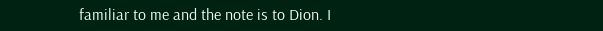familiar to me and the note is to Dion. I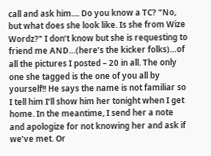call and ask him.... Do you know a TC? "No, but what does she look like. Is she from Wize Wordz?" I don’t know but she is requesting to friend me AND…(here’s the kicker folks)…of all the pictures I posted – 20 in all. The only one she tagged is the one of you all by yourself!! He says the name is not familiar so I tell him I’ll show him her tonight when I get home. In the meantime, I send her a note and apologize for not knowing her and ask if we’ve met. Or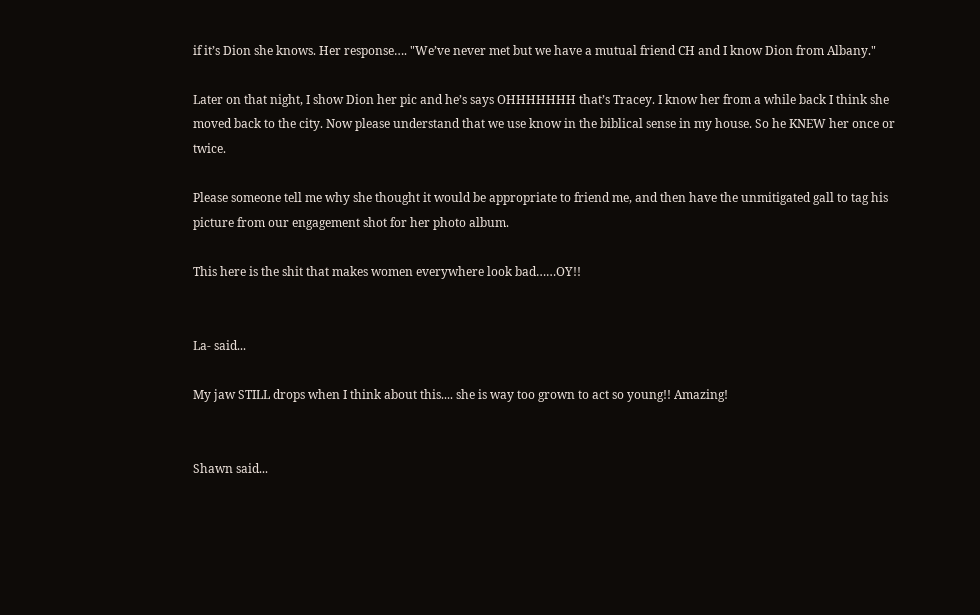if it’s Dion she knows. Her response…. "We’ve never met but we have a mutual friend CH and I know Dion from Albany."

Later on that night, I show Dion her pic and he’s says OHHHHHHH that’s Tracey. I know her from a while back I think she moved back to the city. Now please understand that we use know in the biblical sense in my house. So he KNEW her once or twice.

Please someone tell me why she thought it would be appropriate to friend me, and then have the unmitigated gall to tag his picture from our engagement shot for her photo album.

This here is the shit that makes women everywhere look bad……OY!!


La- said...

My jaw STILL drops when I think about this.... she is way too grown to act so young!! Amazing!


Shawn said...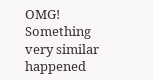OMG! Something very similar happened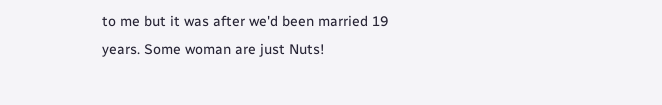to me but it was after we'd been married 19 years. Some woman are just Nuts!